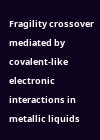Fragility crossover mediated by covalent-like electronic interactions in metallic liquids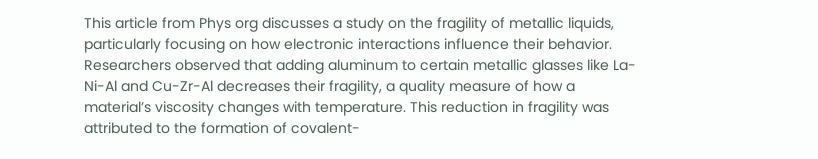This article from Phys org discusses a study on the fragility of metallic liquids, particularly focusing on how electronic interactions influence their behavior. Researchers observed that adding aluminum to certain metallic glasses like La-Ni-Al and Cu-Zr-Al decreases their fragility, a quality measure of how a material’s viscosity changes with temperature. This reduction in fragility was attributed to the formation of covalent-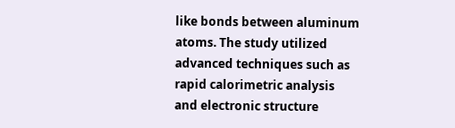like bonds between aluminum atoms. The study utilized advanced techniques such as rapid calorimetric analysis and electronic structure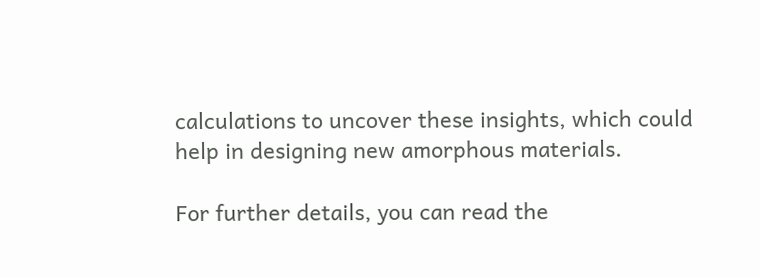calculations to uncover these insights, which could help in designing new amorphous materials.

For further details, you can read the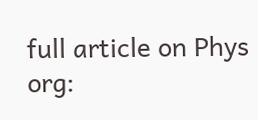full article on Phys org: